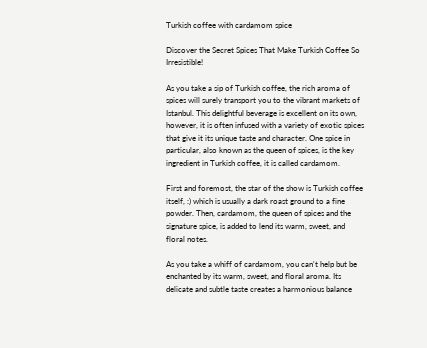Turkish coffee with cardamom spice

Discover the Secret Spices That Make Turkish Coffee So Irresistible!

As you take a sip of Turkish coffee, the rich aroma of spices will surely transport you to the vibrant markets of Istanbul. This delightful beverage is excellent on its own, however, it is often infused with a variety of exotic spices that give it its unique taste and character. One spice in particular, also known as the queen of spices, is the key ingredient in Turkish coffee, it is called cardamom.

First and foremost, the star of the show is Turkish coffee itself, :) which is usually a dark roast ground to a fine powder. Then, cardamom, the queen of spices and the signature spice, is added to lend its warm, sweet, and floral notes.

As you take a whiff of cardamom, you can't help but be enchanted by its warm, sweet, and floral aroma. Its delicate and subtle taste creates a harmonious balance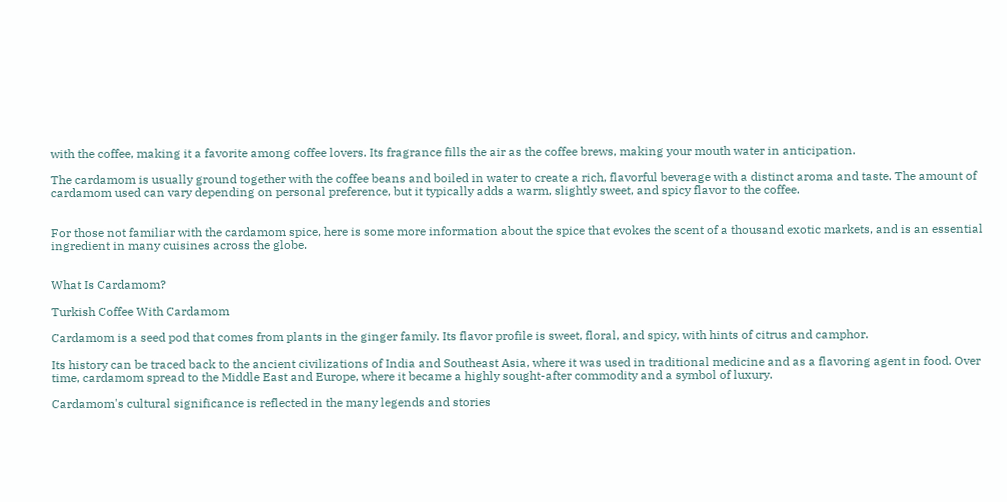with the coffee, making it a favorite among coffee lovers. Its fragrance fills the air as the coffee brews, making your mouth water in anticipation.

The cardamom is usually ground together with the coffee beans and boiled in water to create a rich, flavorful beverage with a distinct aroma and taste. The amount of cardamom used can vary depending on personal preference, but it typically adds a warm, slightly sweet, and spicy flavor to the coffee.


For those not familiar with the cardamom spice, here is some more information about the spice that evokes the scent of a thousand exotic markets, and is an essential ingredient in many cuisines across the globe.


What Is Cardamom?

Turkish Coffee With Cardamom

Cardamom is a seed pod that comes from plants in the ginger family. Its flavor profile is sweet, floral, and spicy, with hints of citrus and camphor.

Its history can be traced back to the ancient civilizations of India and Southeast Asia, where it was used in traditional medicine and as a flavoring agent in food. Over time, cardamom spread to the Middle East and Europe, where it became a highly sought-after commodity and a symbol of luxury.

Cardamom's cultural significance is reflected in the many legends and stories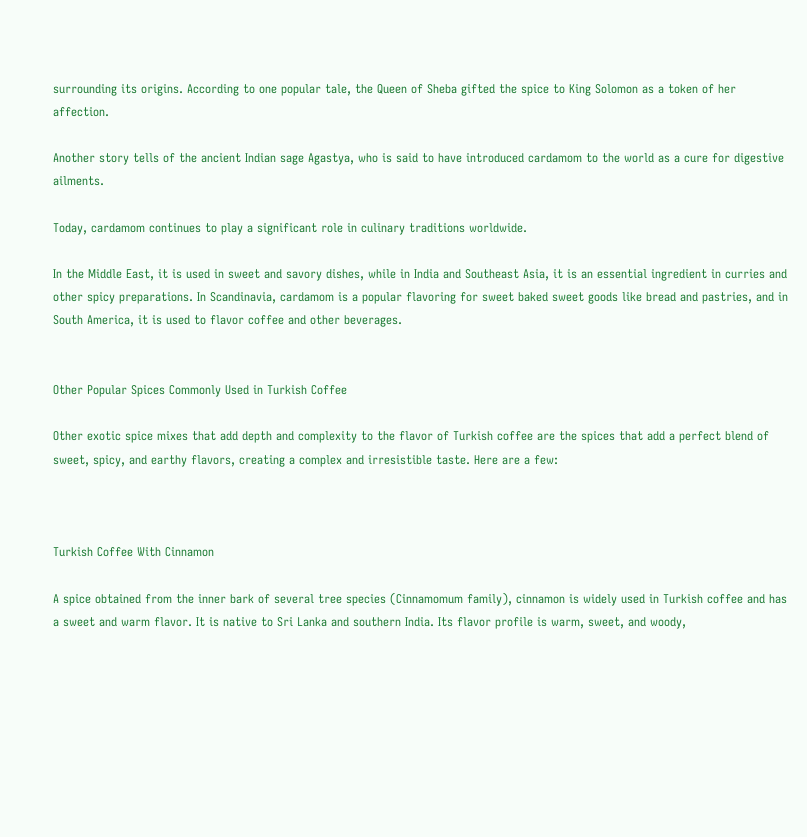surrounding its origins. According to one popular tale, the Queen of Sheba gifted the spice to King Solomon as a token of her affection.

Another story tells of the ancient Indian sage Agastya, who is said to have introduced cardamom to the world as a cure for digestive ailments.

Today, cardamom continues to play a significant role in culinary traditions worldwide.

In the Middle East, it is used in sweet and savory dishes, while in India and Southeast Asia, it is an essential ingredient in curries and other spicy preparations. In Scandinavia, cardamom is a popular flavoring for sweet baked sweet goods like bread and pastries, and in South America, it is used to flavor coffee and other beverages.


Other Popular Spices Commonly Used in Turkish Coffee

Other exotic spice mixes that add depth and complexity to the flavor of Turkish coffee are the spices that add a perfect blend of sweet, spicy, and earthy flavors, creating a complex and irresistible taste. Here are a few:



Turkish Coffee With Cinnamon

A spice obtained from the inner bark of several tree species (Cinnamomum family), cinnamon is widely used in Turkish coffee and has a sweet and warm flavor. It is native to Sri Lanka and southern India. Its flavor profile is warm, sweet, and woody,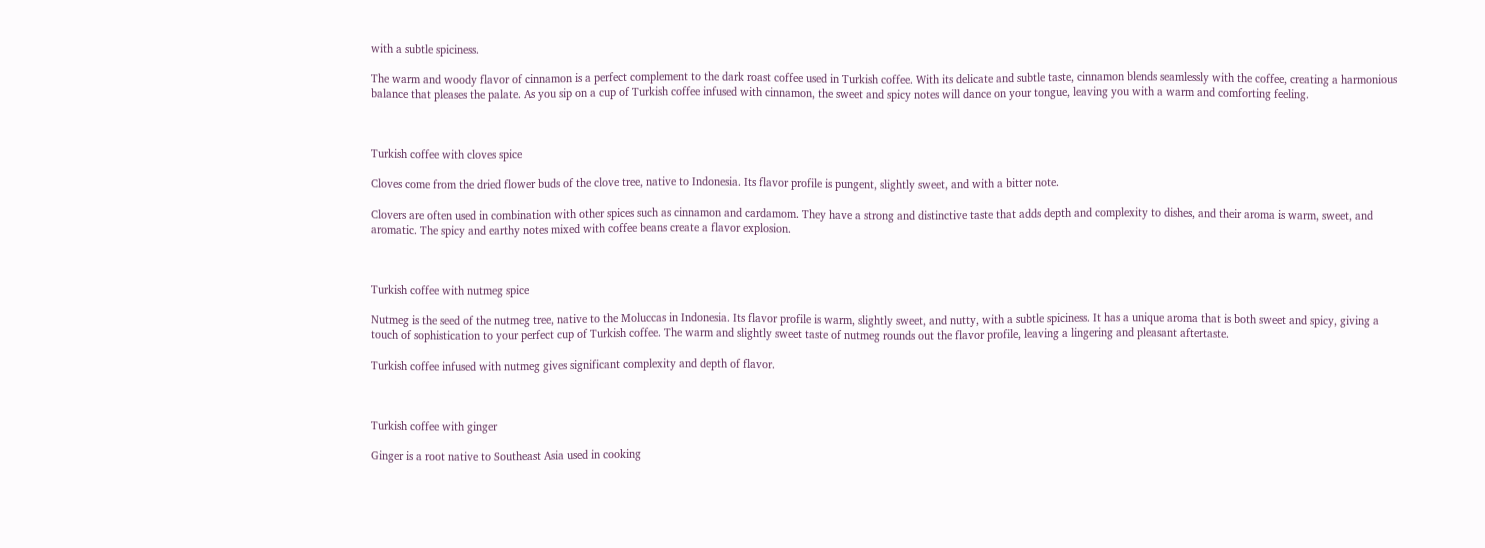with a subtle spiciness.

The warm and woody flavor of cinnamon is a perfect complement to the dark roast coffee used in Turkish coffee. With its delicate and subtle taste, cinnamon blends seamlessly with the coffee, creating a harmonious balance that pleases the palate. As you sip on a cup of Turkish coffee infused with cinnamon, the sweet and spicy notes will dance on your tongue, leaving you with a warm and comforting feeling.



Turkish coffee with cloves spice

Cloves come from the dried flower buds of the clove tree, native to Indonesia. Its flavor profile is pungent, slightly sweet, and with a bitter note.

Clovers are often used in combination with other spices such as cinnamon and cardamom. They have a strong and distinctive taste that adds depth and complexity to dishes, and their aroma is warm, sweet, and aromatic. The spicy and earthy notes mixed with coffee beans create a flavor explosion.



Turkish coffee with nutmeg spice

Nutmeg is the seed of the nutmeg tree, native to the Moluccas in Indonesia. Its flavor profile is warm, slightly sweet, and nutty, with a subtle spiciness. It has a unique aroma that is both sweet and spicy, giving a touch of sophistication to your perfect cup of Turkish coffee. The warm and slightly sweet taste of nutmeg rounds out the flavor profile, leaving a lingering and pleasant aftertaste.

Turkish coffee infused with nutmeg gives significant complexity and depth of flavor.



Turkish coffee with ginger

Ginger is a root native to Southeast Asia used in cooking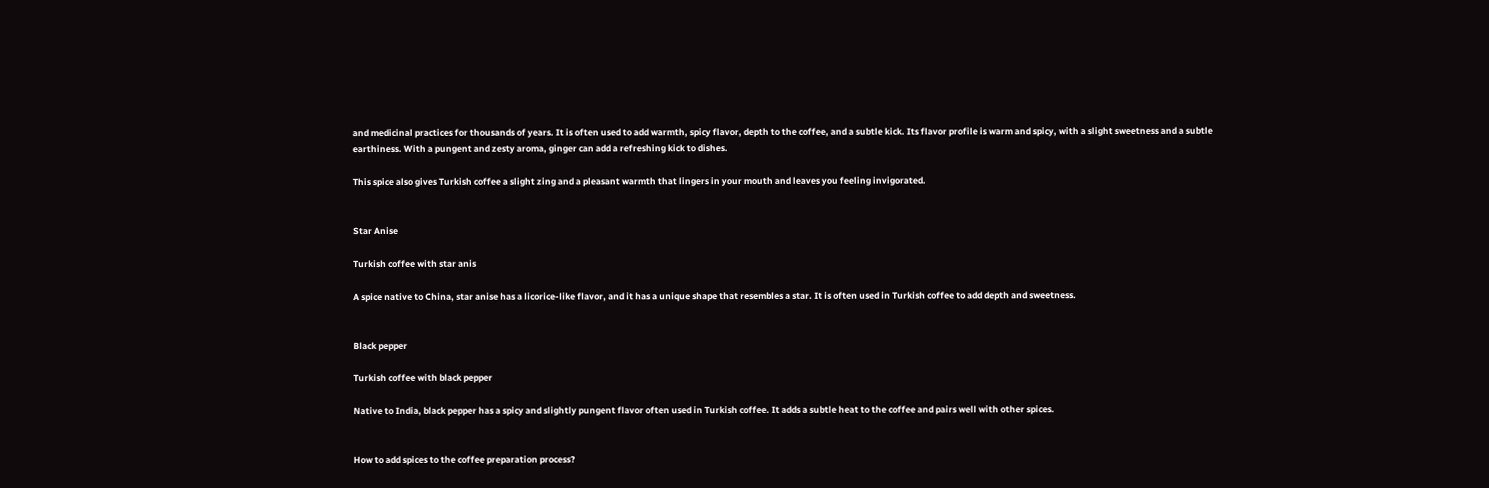and medicinal practices for thousands of years. It is often used to add warmth, spicy flavor, depth to the coffee, and a subtle kick. Its flavor profile is warm and spicy, with a slight sweetness and a subtle earthiness. With a pungent and zesty aroma, ginger can add a refreshing kick to dishes.

This spice also gives Turkish coffee a slight zing and a pleasant warmth that lingers in your mouth and leaves you feeling invigorated.


Star Anise

Turkish coffee with star anis

A spice native to China, star anise has a licorice-like flavor, and it has a unique shape that resembles a star. It is often used in Turkish coffee to add depth and sweetness.


Black pepper

Turkish coffee with black pepper

Native to India, black pepper has a spicy and slightly pungent flavor often used in Turkish coffee. It adds a subtle heat to the coffee and pairs well with other spices.


How to add spices to the coffee preparation process?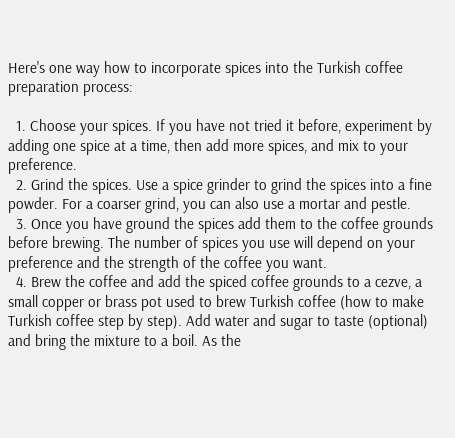Here's one way how to incorporate spices into the Turkish coffee preparation process:

  1. Choose your spices. If you have not tried it before, experiment by adding one spice at a time, then add more spices, and mix to your preference.
  2. Grind the spices. Use a spice grinder to grind the spices into a fine powder. For a coarser grind, you can also use a mortar and pestle.
  3. Once you have ground the spices add them to the coffee grounds before brewing. The number of spices you use will depend on your preference and the strength of the coffee you want.
  4. Brew the coffee and add the spiced coffee grounds to a cezve, a small copper or brass pot used to brew Turkish coffee (how to make Turkish coffee step by step). Add water and sugar to taste (optional) and bring the mixture to a boil. As the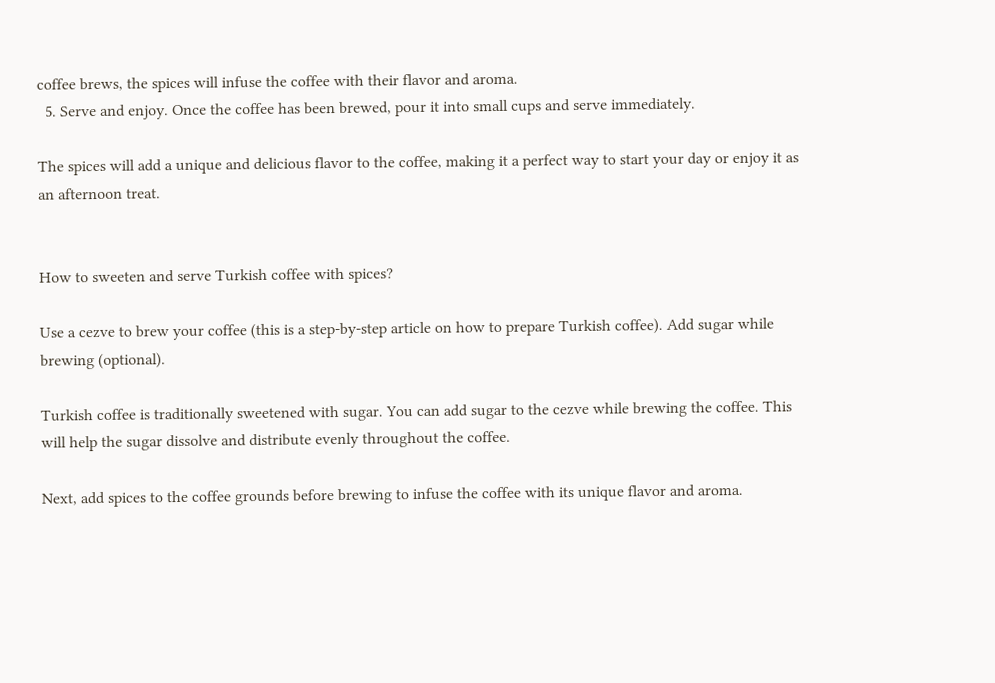coffee brews, the spices will infuse the coffee with their flavor and aroma.
  5. Serve and enjoy. Once the coffee has been brewed, pour it into small cups and serve immediately.

The spices will add a unique and delicious flavor to the coffee, making it a perfect way to start your day or enjoy it as an afternoon treat.


How to sweeten and serve Turkish coffee with spices?

Use a cezve to brew your coffee (this is a step-by-step article on how to prepare Turkish coffee). Add sugar while brewing (optional).

Turkish coffee is traditionally sweetened with sugar. You can add sugar to the cezve while brewing the coffee. This will help the sugar dissolve and distribute evenly throughout the coffee.

Next, add spices to the coffee grounds before brewing to infuse the coffee with its unique flavor and aroma.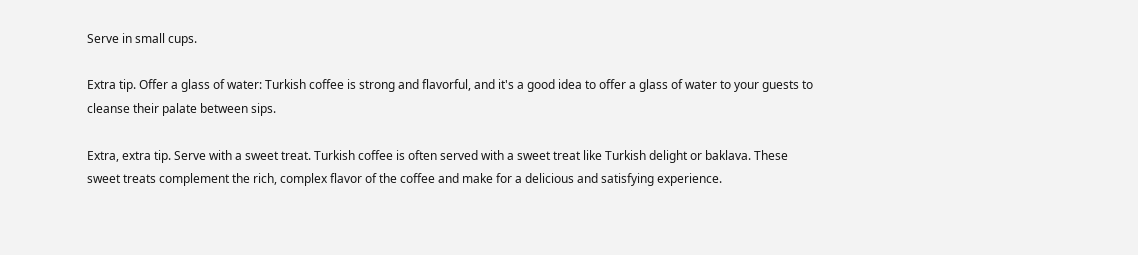Serve in small cups.

Extra tip. Offer a glass of water: Turkish coffee is strong and flavorful, and it's a good idea to offer a glass of water to your guests to cleanse their palate between sips.

Extra, extra tip. Serve with a sweet treat. Turkish coffee is often served with a sweet treat like Turkish delight or baklava. These sweet treats complement the rich, complex flavor of the coffee and make for a delicious and satisfying experience.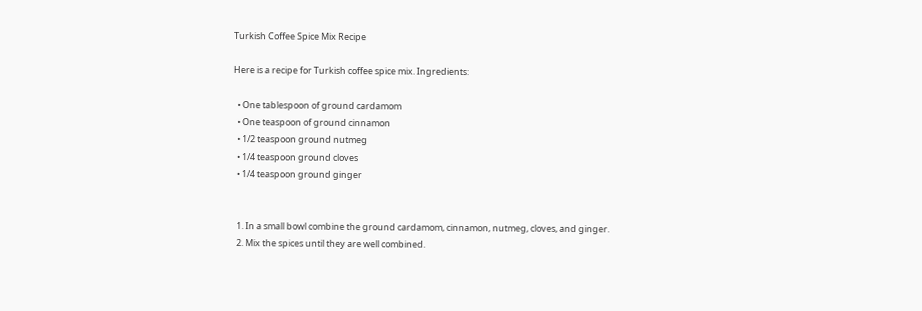Turkish Coffee Spice Mix Recipe

Here is a recipe for Turkish coffee spice mix. Ingredients:

  • One tablespoon of ground cardamom
  • One teaspoon of ground cinnamon
  • 1/2 teaspoon ground nutmeg
  • 1/4 teaspoon ground cloves
  • 1/4 teaspoon ground ginger


  1. In a small bowl combine the ground cardamom, cinnamon, nutmeg, cloves, and ginger.
  2. Mix the spices until they are well combined.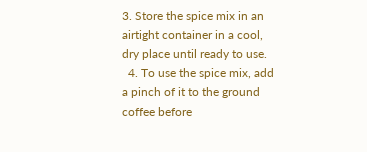3. Store the spice mix in an airtight container in a cool, dry place until ready to use.
  4. To use the spice mix, add a pinch of it to the ground coffee before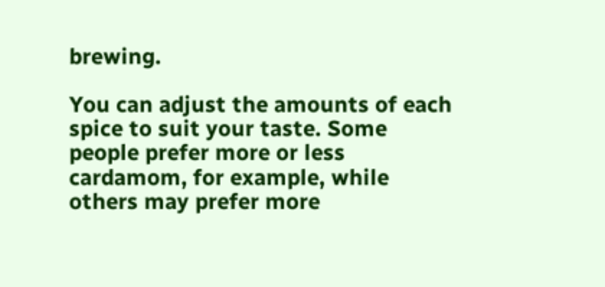brewing.

You can adjust the amounts of each spice to suit your taste. Some people prefer more or less cardamom, for example, while others may prefer more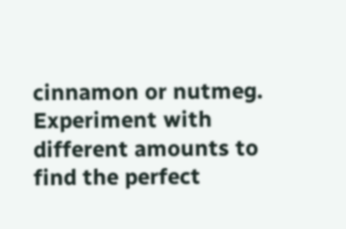cinnamon or nutmeg. Experiment with different amounts to find the perfect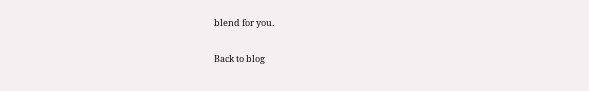blend for you.

Back to blog